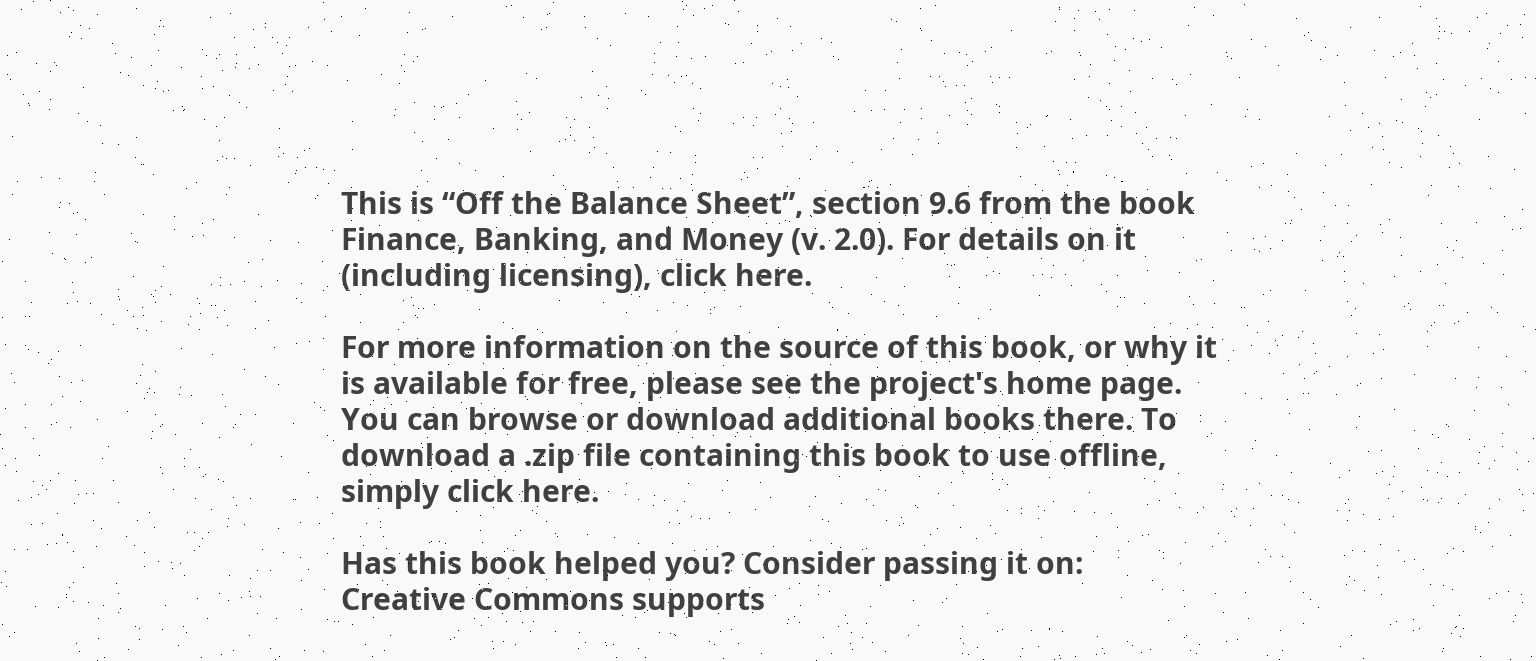This is “Off the Balance Sheet”, section 9.6 from the book Finance, Banking, and Money (v. 2.0). For details on it (including licensing), click here.

For more information on the source of this book, or why it is available for free, please see the project's home page. You can browse or download additional books there. To download a .zip file containing this book to use offline, simply click here.

Has this book helped you? Consider passing it on:
Creative Commons supports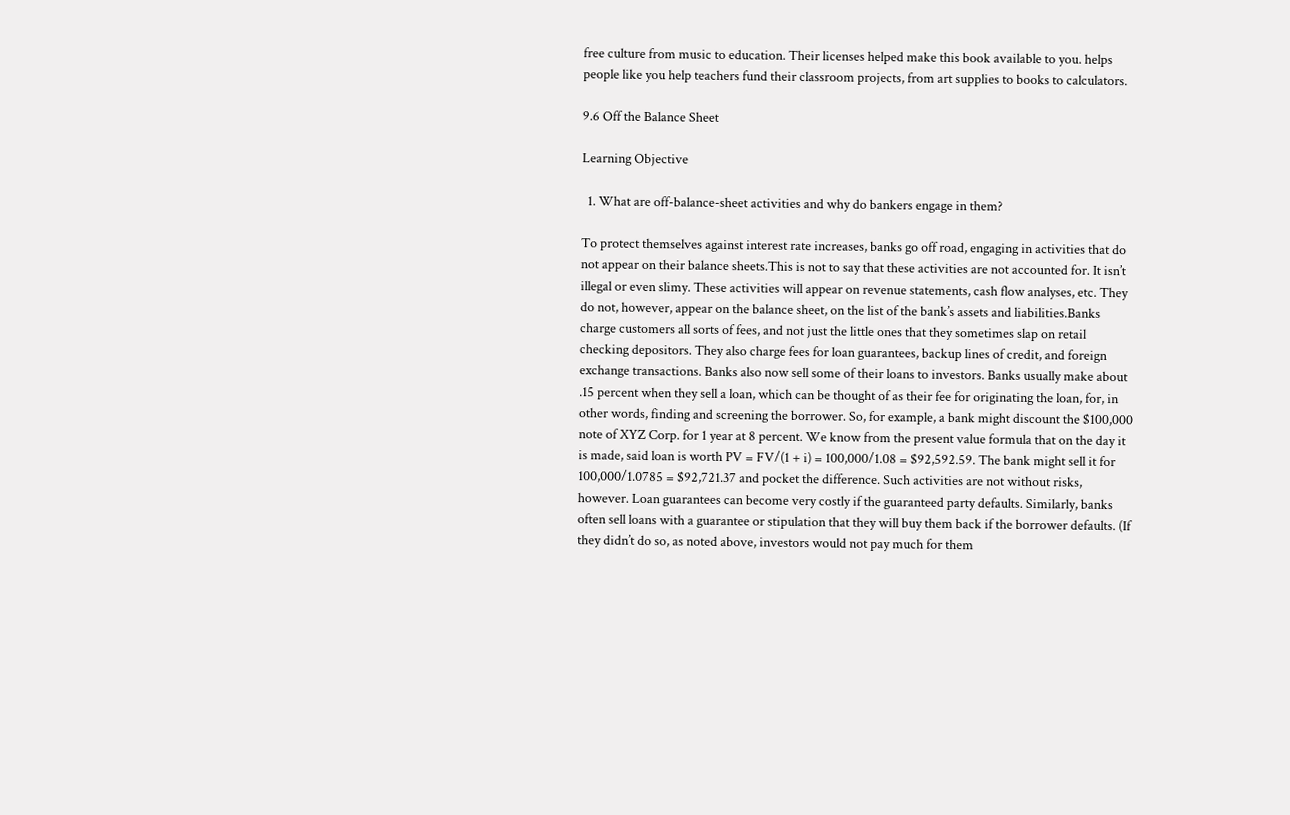free culture from music to education. Their licenses helped make this book available to you. helps people like you help teachers fund their classroom projects, from art supplies to books to calculators.

9.6 Off the Balance Sheet

Learning Objective

  1. What are off-balance-sheet activities and why do bankers engage in them?

To protect themselves against interest rate increases, banks go off road, engaging in activities that do not appear on their balance sheets.This is not to say that these activities are not accounted for. It isn’t illegal or even slimy. These activities will appear on revenue statements, cash flow analyses, etc. They do not, however, appear on the balance sheet, on the list of the bank’s assets and liabilities.Banks charge customers all sorts of fees, and not just the little ones that they sometimes slap on retail checking depositors. They also charge fees for loan guarantees, backup lines of credit, and foreign exchange transactions. Banks also now sell some of their loans to investors. Banks usually make about .15 percent when they sell a loan, which can be thought of as their fee for originating the loan, for, in other words, finding and screening the borrower. So, for example, a bank might discount the $100,000 note of XYZ Corp. for 1 year at 8 percent. We know from the present value formula that on the day it is made, said loan is worth PV = FV/(1 + i) = 100,000/1.08 = $92,592.59. The bank might sell it for 100,000/1.0785 = $92,721.37 and pocket the difference. Such activities are not without risks, however. Loan guarantees can become very costly if the guaranteed party defaults. Similarly, banks often sell loans with a guarantee or stipulation that they will buy them back if the borrower defaults. (If they didn’t do so, as noted above, investors would not pay much for them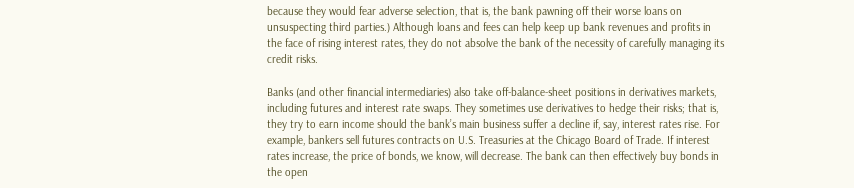because they would fear adverse selection, that is, the bank pawning off their worse loans on unsuspecting third parties.) Although loans and fees can help keep up bank revenues and profits in the face of rising interest rates, they do not absolve the bank of the necessity of carefully managing its credit risks.

Banks (and other financial intermediaries) also take off-balance-sheet positions in derivatives markets, including futures and interest rate swaps. They sometimes use derivatives to hedge their risks; that is, they try to earn income should the bank’s main business suffer a decline if, say, interest rates rise. For example, bankers sell futures contracts on U.S. Treasuries at the Chicago Board of Trade. If interest rates increase, the price of bonds, we know, will decrease. The bank can then effectively buy bonds in the open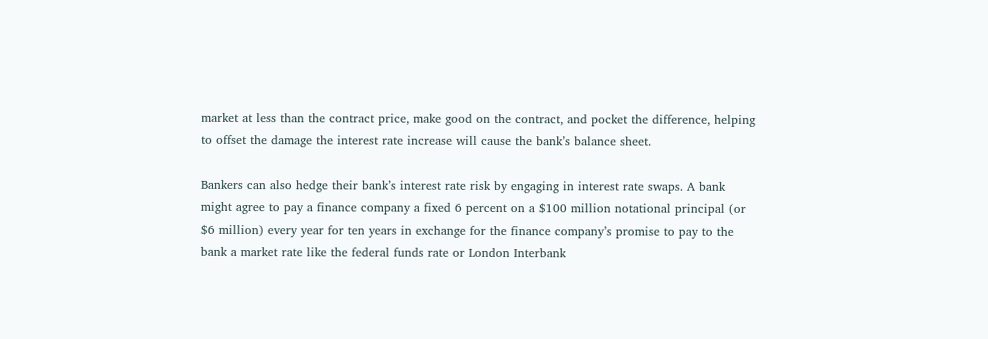market at less than the contract price, make good on the contract, and pocket the difference, helping to offset the damage the interest rate increase will cause the bank’s balance sheet.

Bankers can also hedge their bank’s interest rate risk by engaging in interest rate swaps. A bank might agree to pay a finance company a fixed 6 percent on a $100 million notational principal (or $6 million) every year for ten years in exchange for the finance company’s promise to pay to the bank a market rate like the federal funds rate or London Interbank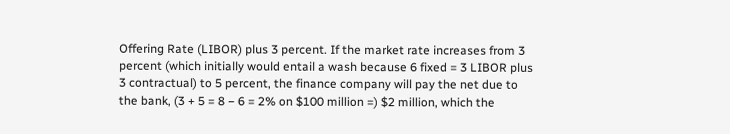Offering Rate (LIBOR) plus 3 percent. If the market rate increases from 3 percent (which initially would entail a wash because 6 fixed = 3 LIBOR plus 3 contractual) to 5 percent, the finance company will pay the net due to the bank, (3 + 5 = 8 − 6 = 2% on $100 million =) $2 million, which the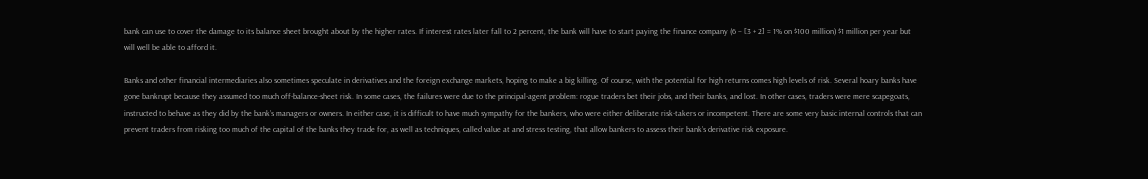bank can use to cover the damage to its balance sheet brought about by the higher rates. If interest rates later fall to 2 percent, the bank will have to start paying the finance company (6 − [3 + 2] = 1% on $100 million) $1 million per year but will well be able to afford it.

Banks and other financial intermediaries also sometimes speculate in derivatives and the foreign exchange markets, hoping to make a big killing. Of course, with the potential for high returns comes high levels of risk. Several hoary banks have gone bankrupt because they assumed too much off-balance-sheet risk. In some cases, the failures were due to the principal-agent problem: rogue traders bet their jobs, and their banks, and lost. In other cases, traders were mere scapegoats, instructed to behave as they did by the bank’s managers or owners. In either case, it is difficult to have much sympathy for the bankers, who were either deliberate risk-takers or incompetent. There are some very basic internal controls that can prevent traders from risking too much of the capital of the banks they trade for, as well as techniques, called value at and stress testing, that allow bankers to assess their bank’s derivative risk exposure.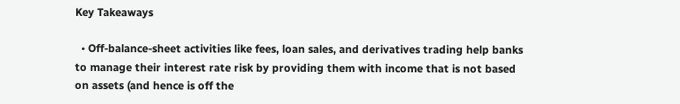Key Takeaways

  • Off-balance-sheet activities like fees, loan sales, and derivatives trading help banks to manage their interest rate risk by providing them with income that is not based on assets (and hence is off the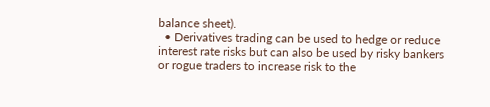balance sheet).
  • Derivatives trading can be used to hedge or reduce interest rate risks but can also be used by risky bankers or rogue traders to increase risk to the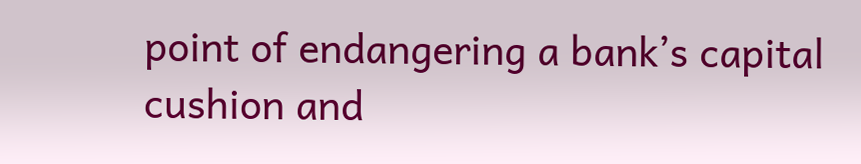point of endangering a bank’s capital cushion and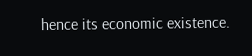hence its economic existence.